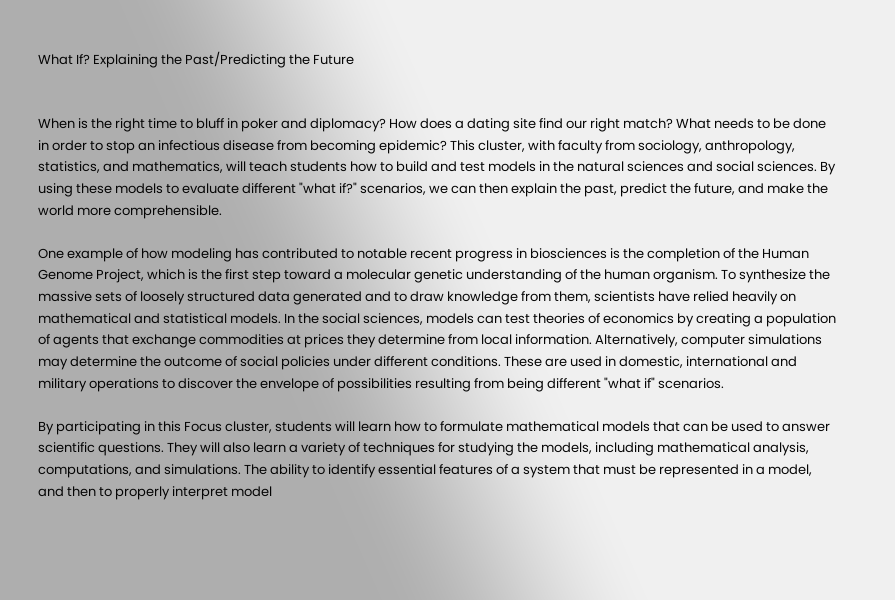What If? Explaining the Past/Predicting the Future


When is the right time to bluff in poker and diplomacy? How does a dating site find our right match? What needs to be done in order to stop an infectious disease from becoming epidemic? This cluster, with faculty from sociology, anthropology, statistics, and mathematics, will teach students how to build and test models in the natural sciences and social sciences. By using these models to evaluate different "what if?" scenarios, we can then explain the past, predict the future, and make the world more comprehensible.

One example of how modeling has contributed to notable recent progress in biosciences is the completion of the Human Genome Project, which is the first step toward a molecular genetic understanding of the human organism. To synthesize the massive sets of loosely structured data generated and to draw knowledge from them, scientists have relied heavily on mathematical and statistical models. In the social sciences, models can test theories of economics by creating a population of agents that exchange commodities at prices they determine from local information. Alternatively, computer simulations may determine the outcome of social policies under different conditions. These are used in domestic, international and military operations to discover the envelope of possibilities resulting from being different "what if" scenarios.

By participating in this Focus cluster, students will learn how to formulate mathematical models that can be used to answer scientific questions. They will also learn a variety of techniques for studying the models, including mathematical analysis, computations, and simulations. The ability to identify essential features of a system that must be represented in a model, and then to properly interpret model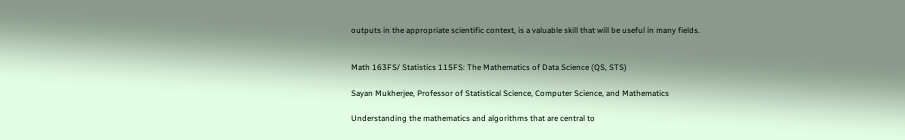outputs in the appropriate scientific context, is a valuable skill that will be useful in many fields.


Math 163FS/ Statistics 115FS: The Mathematics of Data Science (QS, STS)

Sayan Mukherjee, Professor of Statistical Science, Computer Science, and Mathematics

Understanding the mathematics and algorithms that are central to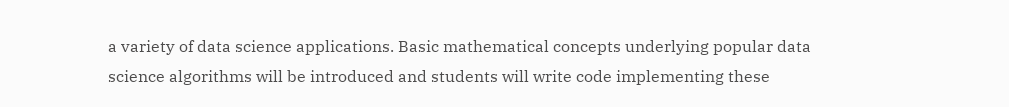a variety of data science applications. Basic mathematical concepts underlying popular data science algorithms will be introduced and students will write code implementing these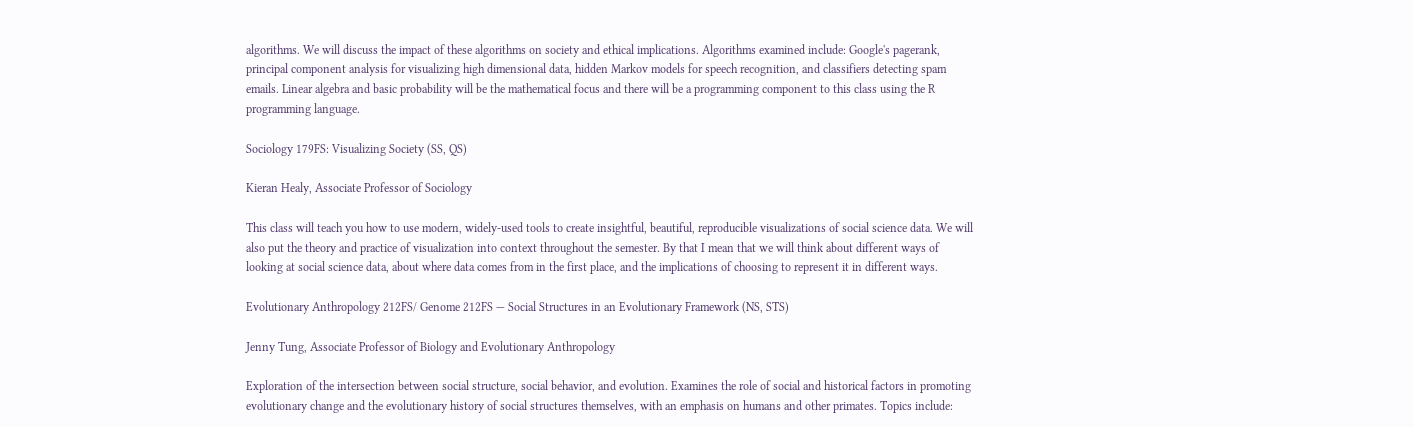algorithms. We will discuss the impact of these algorithms on society and ethical implications. Algorithms examined include: Google's pagerank, principal component analysis for visualizing high dimensional data, hidden Markov models for speech recognition, and classifiers detecting spam emails. Linear algebra and basic probability will be the mathematical focus and there will be a programming component to this class using the R programming language.

Sociology 179FS: Visualizing Society (SS, QS)

Kieran Healy, Associate Professor of Sociology

This class will teach you how to use modern, widely-used tools to create insightful, beautiful, reproducible visualizations of social science data. We will also put the theory and practice of visualization into context throughout the semester. By that I mean that we will think about different ways of looking at social science data, about where data comes from in the first place, and the implications of choosing to represent it in different ways.

Evolutionary Anthropology 212FS/ Genome 212FS — Social Structures in an Evolutionary Framework (NS, STS)

Jenny Tung, Associate Professor of Biology and Evolutionary Anthropology

Exploration of the intersection between social structure, social behavior, and evolution. Examines the role of social and historical factors in promoting evolutionary change and the evolutionary history of social structures themselves, with an emphasis on humans and other primates. Topics include: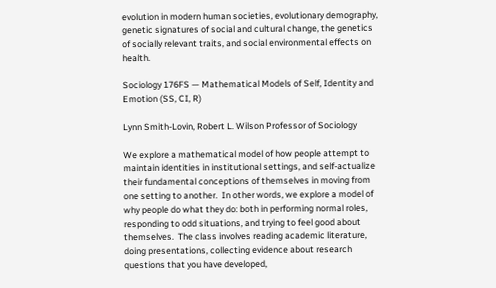evolution in modern human societies, evolutionary demography, genetic signatures of social and cultural change, the genetics of socially relevant traits, and social environmental effects on health.

Sociology 176FS — Mathematical Models of Self, Identity and Emotion (SS, CI, R)

Lynn Smith-Lovin, Robert L. Wilson Professor of Sociology

We explore a mathematical model of how people attempt to maintain identities in institutional settings, and self-actualize their fundamental conceptions of themselves in moving from one setting to another.  In other words, we explore a model of why people do what they do: both in performing normal roles, responding to odd situations, and trying to feel good about themselves.  The class involves reading academic literature, doing presentations, collecting evidence about research questions that you have developed,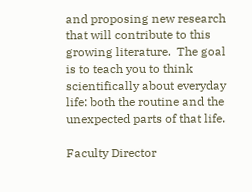and proposing new research that will contribute to this growing literature.  The goal is to teach you to think scientifically about everyday life: both the routine and the unexpected parts of that life.

Faculty Director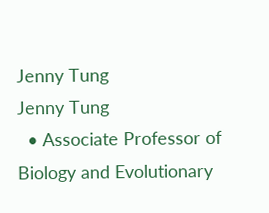Jenny Tung
Jenny Tung
  • Associate Professor of Biology and Evolutionary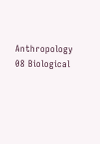Anthropology
08 Biological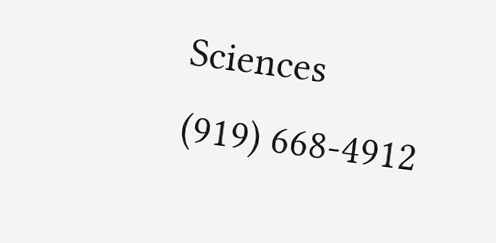Sciences
(919) 668-4912